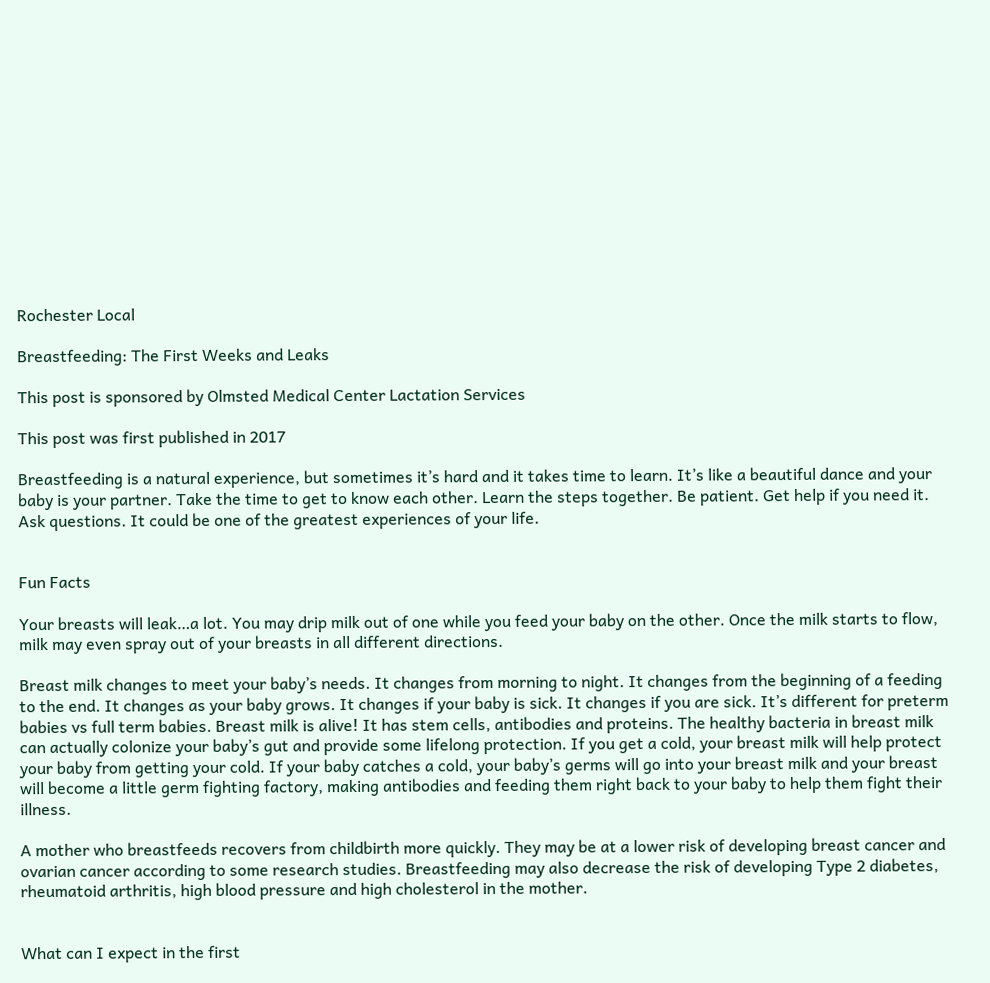Rochester Local

Breastfeeding: The First Weeks and Leaks

This post is sponsored by Olmsted Medical Center Lactation Services

This post was first published in 2017

Breastfeeding is a natural experience, but sometimes it’s hard and it takes time to learn. It’s like a beautiful dance and your baby is your partner. Take the time to get to know each other. Learn the steps together. Be patient. Get help if you need it. Ask questions. It could be one of the greatest experiences of your life.


Fun Facts

Your breasts will leak…a lot. You may drip milk out of one while you feed your baby on the other. Once the milk starts to flow, milk may even spray out of your breasts in all different directions.

Breast milk changes to meet your baby’s needs. It changes from morning to night. It changes from the beginning of a feeding to the end. It changes as your baby grows. It changes if your baby is sick. It changes if you are sick. It’s different for preterm babies vs full term babies. Breast milk is alive! It has stem cells, antibodies and proteins. The healthy bacteria in breast milk can actually colonize your baby’s gut and provide some lifelong protection. If you get a cold, your breast milk will help protect your baby from getting your cold. If your baby catches a cold, your baby’s germs will go into your breast milk and your breast will become a little germ fighting factory, making antibodies and feeding them right back to your baby to help them fight their illness.

A mother who breastfeeds recovers from childbirth more quickly. They may be at a lower risk of developing breast cancer and ovarian cancer according to some research studies. Breastfeeding may also decrease the risk of developing Type 2 diabetes, rheumatoid arthritis, high blood pressure and high cholesterol in the mother.


What can I expect in the first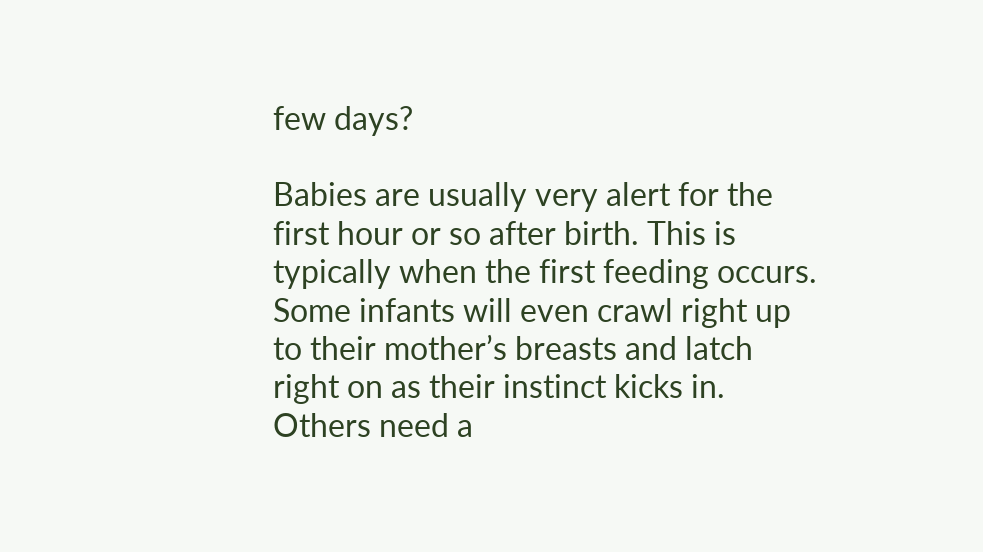few days?

Babies are usually very alert for the first hour or so after birth. This is typically when the first feeding occurs. Some infants will even crawl right up to their mother’s breasts and latch right on as their instinct kicks in. Others need a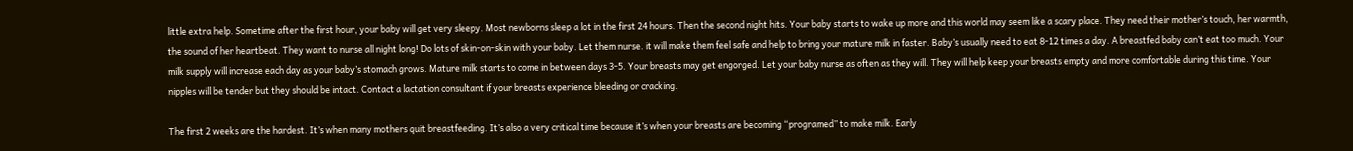little extra help. Sometime after the first hour, your baby will get very sleepy. Most newborns sleep a lot in the first 24 hours. Then the second night hits. Your baby starts to wake up more and this world may seem like a scary place. They need their mother’s touch, her warmth, the sound of her heartbeat. They want to nurse all night long! Do lots of skin-on-skin with your baby. Let them nurse. it will make them feel safe and help to bring your mature milk in faster. Baby’s usually need to eat 8-12 times a day. A breastfed baby can’t eat too much. Your milk supply will increase each day as your baby’s stomach grows. Mature milk starts to come in between days 3-5. Your breasts may get engorged. Let your baby nurse as often as they will. They will help keep your breasts empty and more comfortable during this time. Your nipples will be tender but they should be intact. Contact a lactation consultant if your breasts experience bleeding or cracking.

The first 2 weeks are the hardest. It’s when many mothers quit breastfeeding. It’s also a very critical time because it’s when your breasts are becoming “programed” to make milk. Early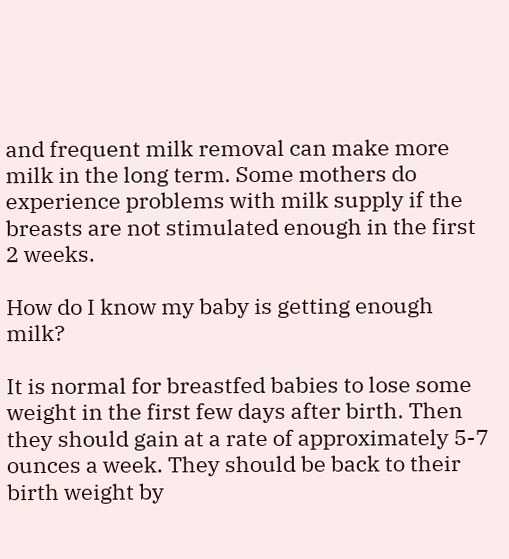and frequent milk removal can make more milk in the long term. Some mothers do experience problems with milk supply if the breasts are not stimulated enough in the first 2 weeks.

How do I know my baby is getting enough milk?

It is normal for breastfed babies to lose some weight in the first few days after birth. Then they should gain at a rate of approximately 5-7 ounces a week. They should be back to their birth weight by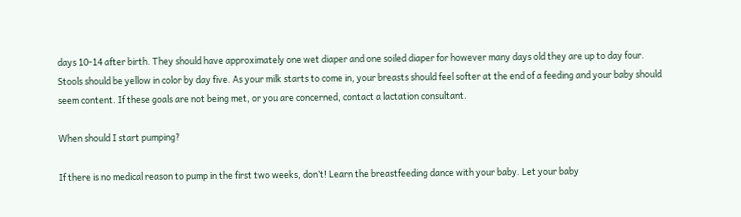days 10-14 after birth. They should have approximately one wet diaper and one soiled diaper for however many days old they are up to day four. Stools should be yellow in color by day five. As your milk starts to come in, your breasts should feel softer at the end of a feeding and your baby should seem content. If these goals are not being met, or you are concerned, contact a lactation consultant.

When should I start pumping?

If there is no medical reason to pump in the first two weeks, don’t! Learn the breastfeeding dance with your baby. Let your baby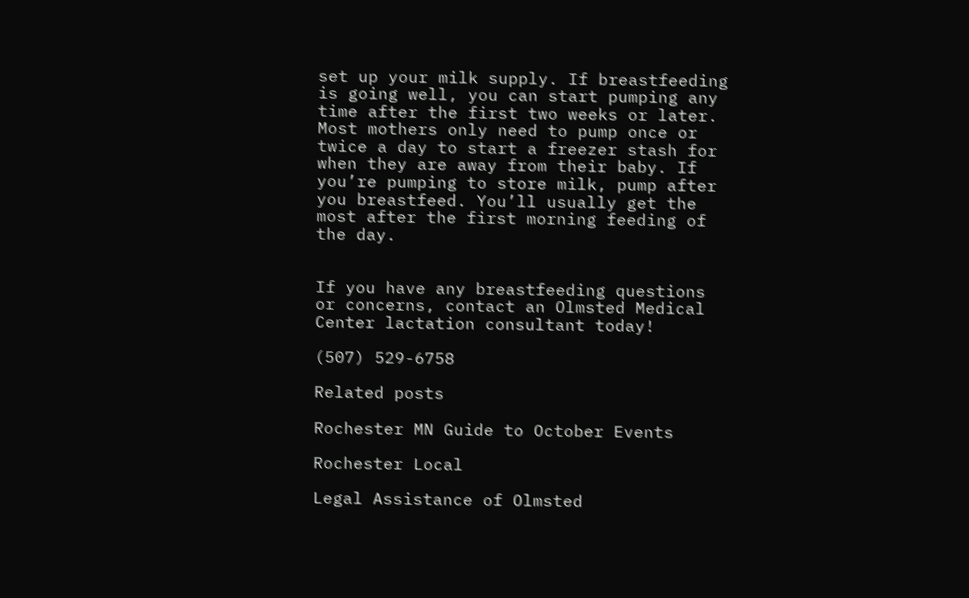set up your milk supply. If breastfeeding is going well, you can start pumping any time after the first two weeks or later. Most mothers only need to pump once or twice a day to start a freezer stash for when they are away from their baby. If you’re pumping to store milk, pump after you breastfeed. You’ll usually get the most after the first morning feeding of the day.


If you have any breastfeeding questions or concerns, contact an Olmsted Medical Center lactation consultant today!

(507) 529-6758

Related posts

Rochester MN Guide to October Events

Rochester Local

Legal Assistance of Olmsted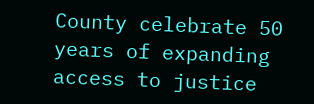County celebrate 50 years of expanding access to justice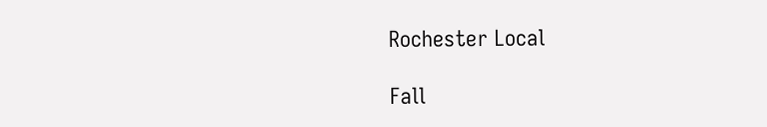Rochester Local

Fall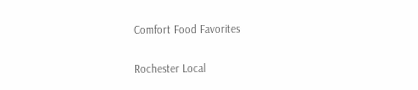Comfort Food Favorites

Rochester Local